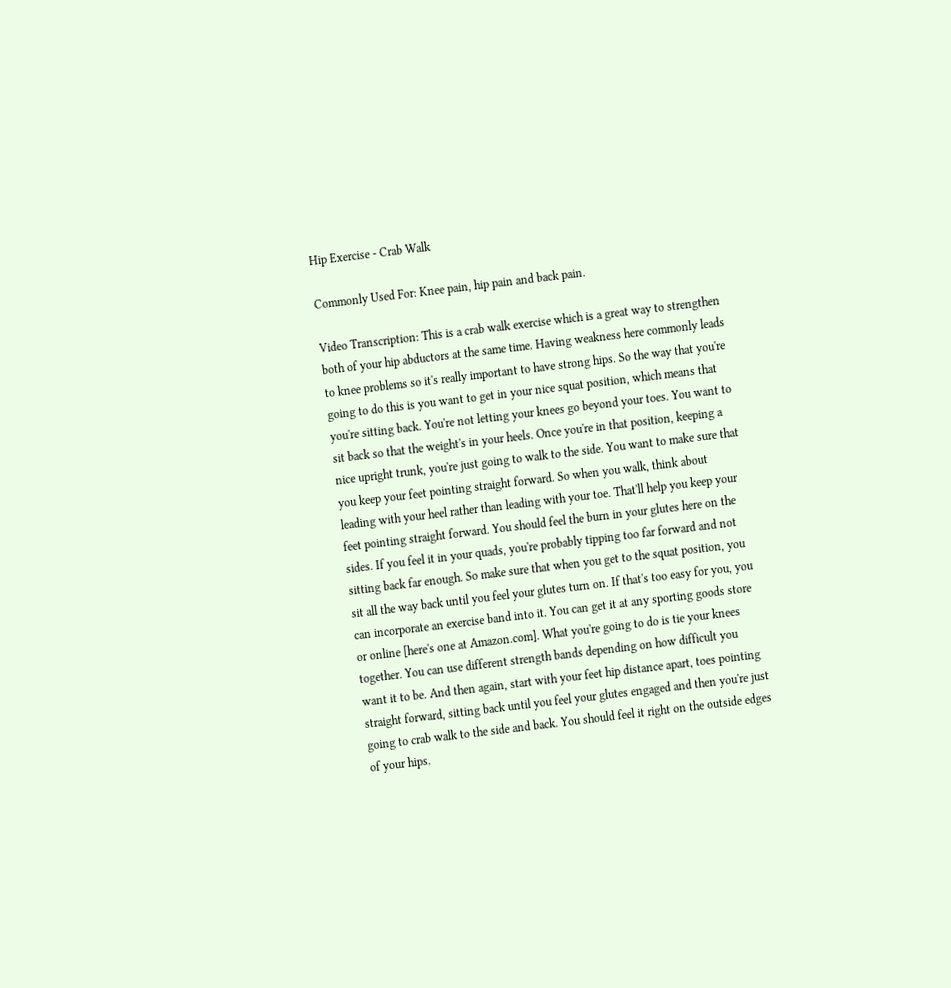Hip Exercise - Crab Walk

Commonly Used For: Knee pain, hip pain and back pain.

Video Transcription: This is a crab walk exercise which is a great way to strengthen both of your hip abductors at the same time. Having weakness here commonly leads to knee problems so it's really important to have strong hips. So the way that you're going to do this is you want to get in your nice squat position, which means that you're sitting back. You're not letting your knees go beyond your toes. You want to sit back so that the weight's in your heels. Once you're in that position, keeping a nice upright trunk, you're just going to walk to the side. You want to make sure that you keep your feet pointing straight forward. So when you walk, think about leading with your heel rather than leading with your toe. That'll help you keep your feet pointing straight forward. You should feel the burn in your glutes here on the sides. If you feel it in your quads, you're probably tipping too far forward and not sitting back far enough. So make sure that when you get to the squat position, you sit all the way back until you feel your glutes turn on. If that's too easy for you, you can incorporate an exercise band into it. You can get it at any sporting goods store or online [here's one at Amazon.com]. What you're going to do is tie your knees together. You can use different strength bands depending on how difficult you want it to be. And then again, start with your feet hip distance apart, toes pointing straight forward, sitting back until you feel your glutes engaged and then you're just going to crab walk to the side and back. You should feel it right on the outside edges of your hips.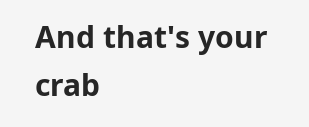And that's your crab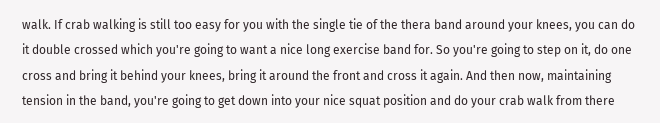walk. If crab walking is still too easy for you with the single tie of the thera band around your knees, you can do it double crossed which you're going to want a nice long exercise band for. So you're going to step on it, do one cross and bring it behind your knees, bring it around the front and cross it again. And then now, maintaining tension in the band, you're going to get down into your nice squat position and do your crab walk from there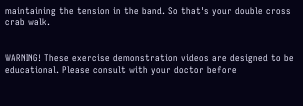maintaining the tension in the band. So that's your double cross crab walk.


WARNING! These exercise demonstration videos are designed to be educational. Please consult with your doctor before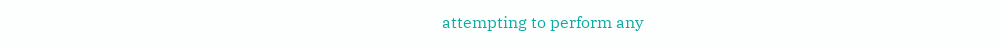attempting to perform any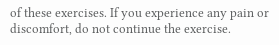of these exercises. If you experience any pain or discomfort, do not continue the exercise.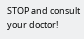STOP and consult your doctor!